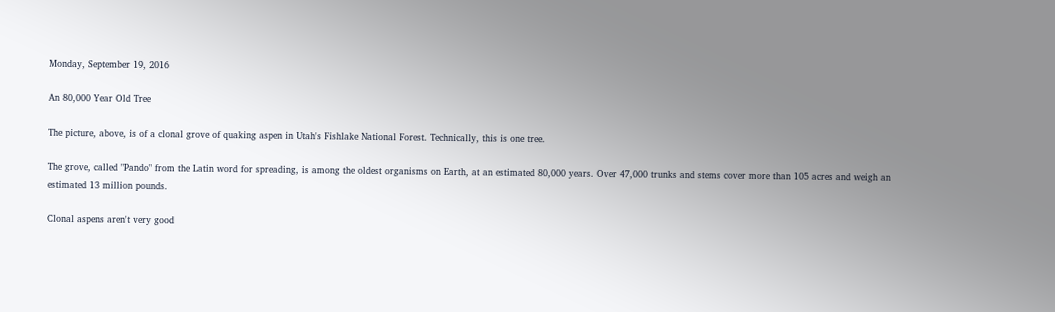Monday, September 19, 2016

An 80,000 Year Old Tree

The picture, above, is of a clonal grove of quaking aspen in Utah's Fishlake National Forest. Technically, this is one tree.

The grove, called "Pando" from the Latin word for spreading, is among the oldest organisms on Earth, at an estimated 80,000 years. Over 47,000 trunks and stems cover more than 105 acres and weigh an estimated 13 million pounds.

Clonal aspens aren't very good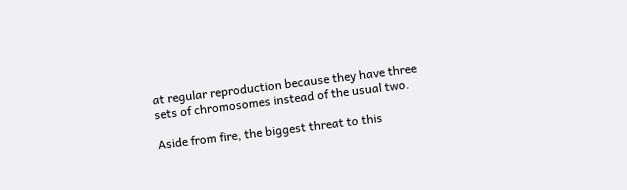at regular reproduction because they have three sets of chromosomes instead of the usual two.

Aside from fire, the biggest threat to this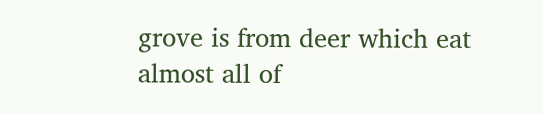grove is from deer which eat almost all of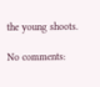the young shoots.

No comments: